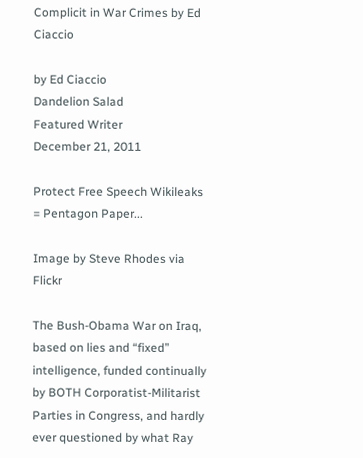Complicit in War Crimes by Ed Ciaccio

by Ed Ciaccio
Dandelion Salad
Featured Writer
December 21, 2011

Protect Free Speech Wikileaks = Pentagon Paper...

Image by Steve Rhodes via Flickr

The Bush-Obama War on Iraq, based on lies and “fixed” intelligence, funded continually by BOTH Corporatist-Militarist Parties in Congress, and hardly ever questioned by what Ray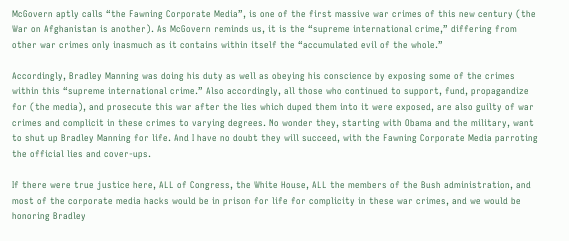McGovern aptly calls “the Fawning Corporate Media”, is one of the first massive war crimes of this new century (the War on Afghanistan is another). As McGovern reminds us, it is the “supreme international crime,” differing from other war crimes only inasmuch as it contains within itself the “accumulated evil of the whole.”

Accordingly, Bradley Manning was doing his duty as well as obeying his conscience by exposing some of the crimes within this “supreme international crime.” Also accordingly, all those who continued to support, fund, propagandize for (the media), and prosecute this war after the lies which duped them into it were exposed, are also guilty of war crimes and complicit in these crimes to varying degrees. No wonder they, starting with Obama and the military, want to shut up Bradley Manning for life. And I have no doubt they will succeed, with the Fawning Corporate Media parroting the official lies and cover-ups.

If there were true justice here, ALL of Congress, the White House, ALL the members of the Bush administration, and most of the corporate media hacks would be in prison for life for complicity in these war crimes, and we would be honoring Bradley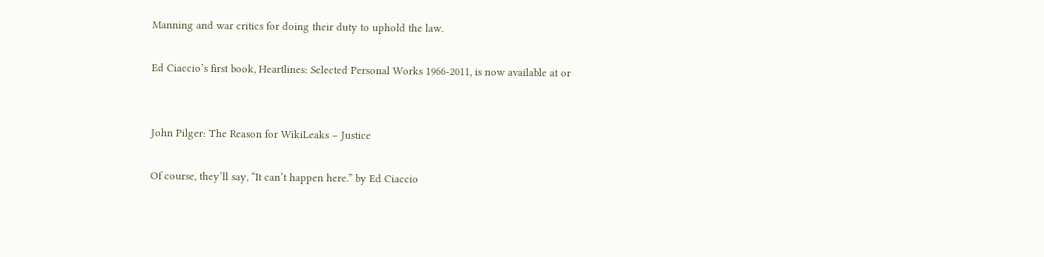Manning and war critics for doing their duty to uphold the law.

Ed Ciaccio’s first book, Heartlines: Selected Personal Works 1966-2011, is now available at or


John Pilger: The Reason for WikiLeaks – Justice

Of course, they’ll say, “It can’t happen here.” by Ed Ciaccio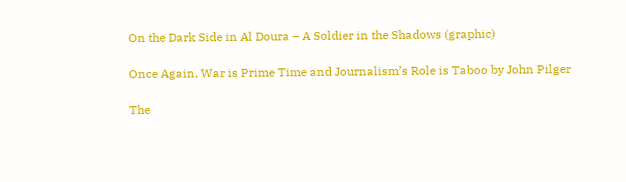On the Dark Side in Al Doura – A Soldier in the Shadows (graphic)

Once Again, War is Prime Time and Journalism’s Role is Taboo by John Pilger

The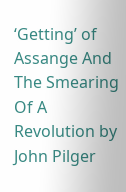‘Getting’ of Assange And The Smearing Of A Revolution by John Pilger